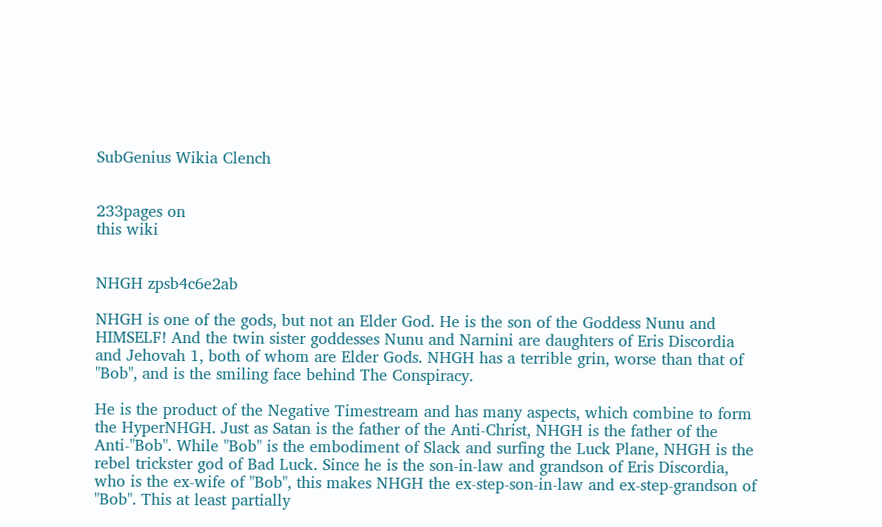SubGenius Wikia Clench


233pages on
this wiki


NHGH zpsb4c6e2ab

NHGH is one of the gods, but not an Elder God. He is the son of the Goddess Nunu and HIMSELF! And the twin sister goddesses Nunu and Narnini are daughters of Eris Discordia and Jehovah 1, both of whom are Elder Gods. NHGH has a terrible grin, worse than that of "Bob", and is the smiling face behind The Conspiracy.

He is the product of the Negative Timestream and has many aspects, which combine to form the HyperNHGH. Just as Satan is the father of the Anti-Christ, NHGH is the father of the Anti-"Bob". While "Bob" is the embodiment of Slack and surfing the Luck Plane, NHGH is the rebel trickster god of Bad Luck. Since he is the son-in-law and grandson of Eris Discordia, who is the ex-wife of "Bob", this makes NHGH the ex-step-son-in-law and ex-step-grandson of "Bob". This at least partially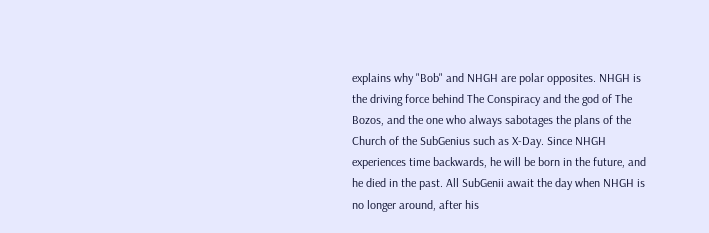explains why "Bob" and NHGH are polar opposites. NHGH is the driving force behind The Conspiracy and the god of The Bozos, and the one who always sabotages the plans of the Church of the SubGenius such as X-Day. Since NHGH experiences time backwards, he will be born in the future, and he died in the past. All SubGenii await the day when NHGH is no longer around, after his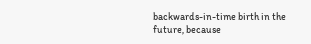backwards-in-time birth in the future, because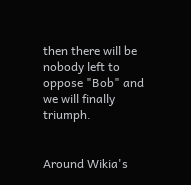then there will be nobody left to oppose "Bob" and we will finally triumph.


Around Wikia's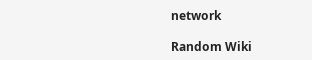network

Random Wiki